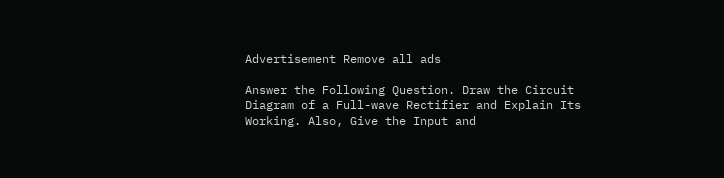Advertisement Remove all ads

Answer the Following Question. Draw the Circuit Diagram of a Full-wave Rectifier and Explain Its Working. Also, Give the Input and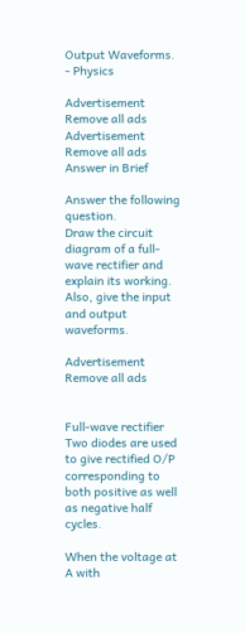Output Waveforms. - Physics

Advertisement Remove all ads
Advertisement Remove all ads
Answer in Brief

Answer the following question.
Draw the circuit diagram of a full-wave rectifier and explain its working. Also, give the input and output waveforms.

Advertisement Remove all ads


Full-wave rectifier
Two diodes are used to give rectified O/P corresponding to both positive as well as negative half cycles.

When the voltage at A with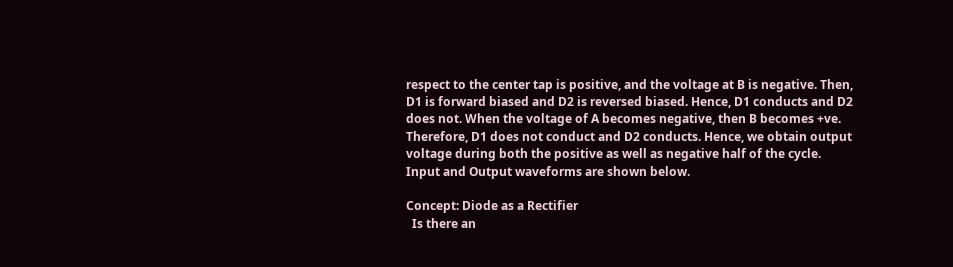respect to the center tap is positive, and the voltage at B is negative. Then, D1 is forward biased and D2 is reversed biased. Hence, D1 conducts and D2 does not. When the voltage of A becomes negative, then B becomes +ve. Therefore, D1 does not conduct and D2 conducts. Hence, we obtain output voltage during both the positive as well as negative half of the cycle.
Input and Output waveforms are shown below.

Concept: Diode as a Rectifier
  Is there an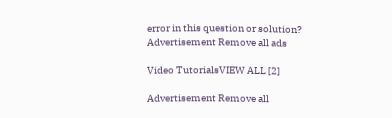error in this question or solution?
Advertisement Remove all ads

Video TutorialsVIEW ALL [2]

Advertisement Remove all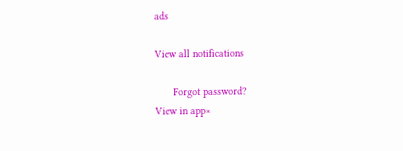ads

View all notifications

      Forgot password?
View in app×